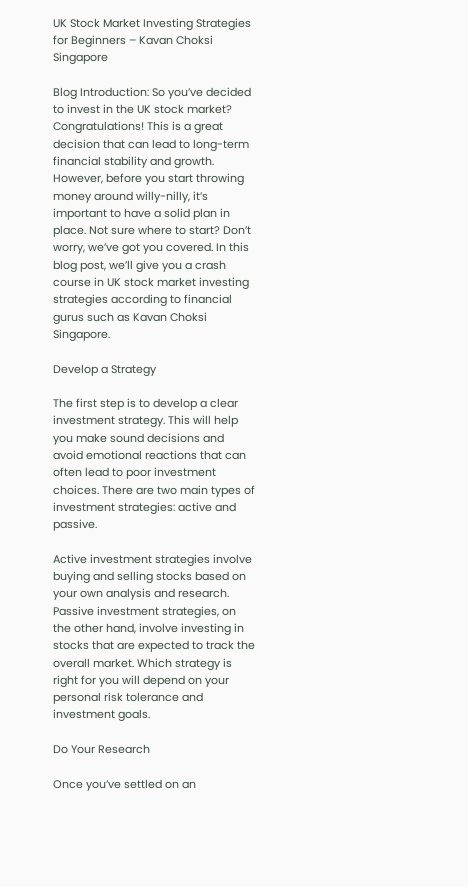UK Stock Market Investing Strategies for Beginners – Kavan Choksi Singapore

Blog Introduction: So you’ve decided to invest in the UK stock market? Congratulations! This is a great decision that can lead to long-term financial stability and growth. However, before you start throwing money around willy-nilly, it’s important to have a solid plan in place. Not sure where to start? Don’t worry, we’ve got you covered. In this blog post, we’ll give you a crash course in UK stock market investing strategies according to financial gurus such as Kavan Choksi Singapore.

Develop a Strategy

The first step is to develop a clear investment strategy. This will help you make sound decisions and avoid emotional reactions that can often lead to poor investment choices. There are two main types of investment strategies: active and passive.

Active investment strategies involve buying and selling stocks based on your own analysis and research. Passive investment strategies, on the other hand, involve investing in stocks that are expected to track the overall market. Which strategy is right for you will depend on your personal risk tolerance and investment goals.

Do Your Research

Once you’ve settled on an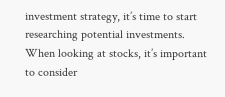investment strategy, it’s time to start researching potential investments. When looking at stocks, it’s important to consider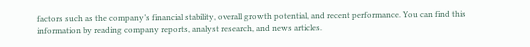factors such as the company’s financial stability, overall growth potential, and recent performance. You can find this information by reading company reports, analyst research, and news articles.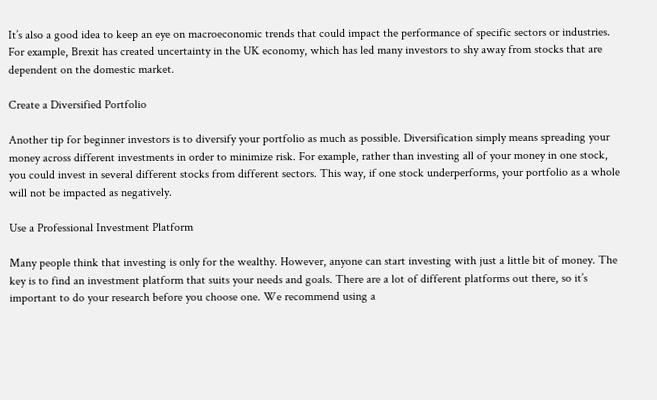It’s also a good idea to keep an eye on macroeconomic trends that could impact the performance of specific sectors or industries. For example, Brexit has created uncertainty in the UK economy, which has led many investors to shy away from stocks that are dependent on the domestic market.

Create a Diversified Portfolio

Another tip for beginner investors is to diversify your portfolio as much as possible. Diversification simply means spreading your money across different investments in order to minimize risk. For example, rather than investing all of your money in one stock, you could invest in several different stocks from different sectors. This way, if one stock underperforms, your portfolio as a whole will not be impacted as negatively.

Use a Professional Investment Platform

Many people think that investing is only for the wealthy. However, anyone can start investing with just a little bit of money. The key is to find an investment platform that suits your needs and goals. There are a lot of different platforms out there, so it’s important to do your research before you choose one. We recommend using a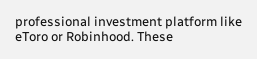professional investment platform like eToro or Robinhood. These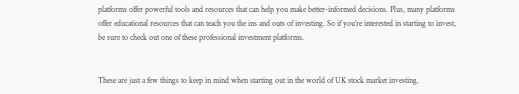platforms offer powerful tools and resources that can help you make better-informed decisions. Plus, many platforms offer educational resources that can teach you the ins and outs of investing. So if you’re interested in starting to invest, be sure to check out one of these professional investment platforms.


These are just a few things to keep in mind when starting out in the world of UK stock market investing.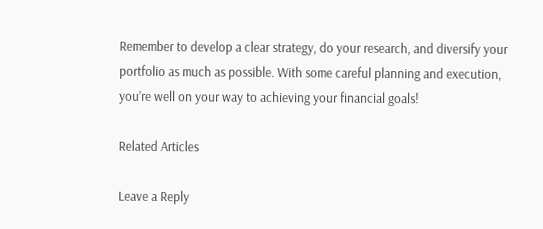Remember to develop a clear strategy, do your research, and diversify your portfolio as much as possible. With some careful planning and execution, you’re well on your way to achieving your financial goals!

Related Articles

Leave a Reply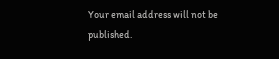Your email address will not be published.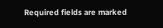Required fields are marked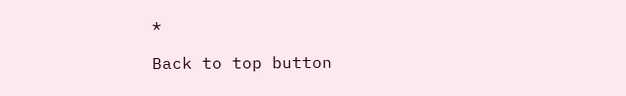*

Back to top button